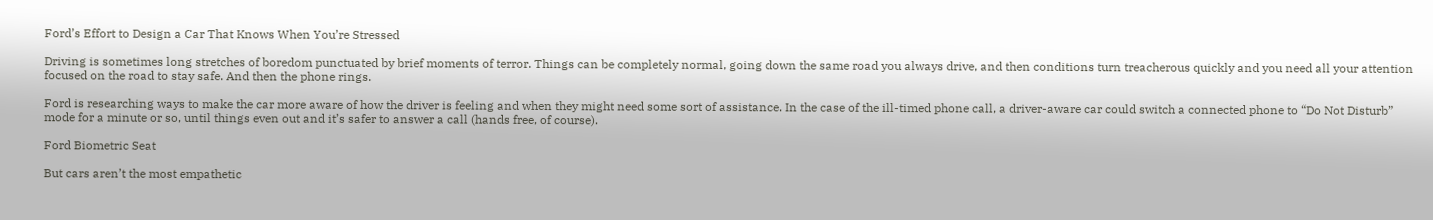Ford’s Effort to Design a Car That Knows When You’re Stressed

Driving is sometimes long stretches of boredom punctuated by brief moments of terror. Things can be completely normal, going down the same road you always drive, and then conditions turn treacherous quickly and you need all your attention focused on the road to stay safe. And then the phone rings.

Ford is researching ways to make the car more aware of how the driver is feeling and when they might need some sort of assistance. In the case of the ill-timed phone call, a driver-aware car could switch a connected phone to “Do Not Disturb” mode for a minute or so, until things even out and it’s safer to answer a call (hands free, of course).

Ford Biometric Seat

But cars aren’t the most empathetic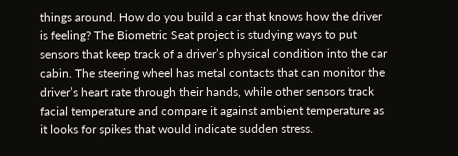things around. How do you build a car that knows how the driver is feeling? The Biometric Seat project is studying ways to put sensors that keep track of a driver’s physical condition into the car cabin. The steering wheel has metal contacts that can monitor the driver’s heart rate through their hands, while other sensors track facial temperature and compare it against ambient temperature as it looks for spikes that would indicate sudden stress.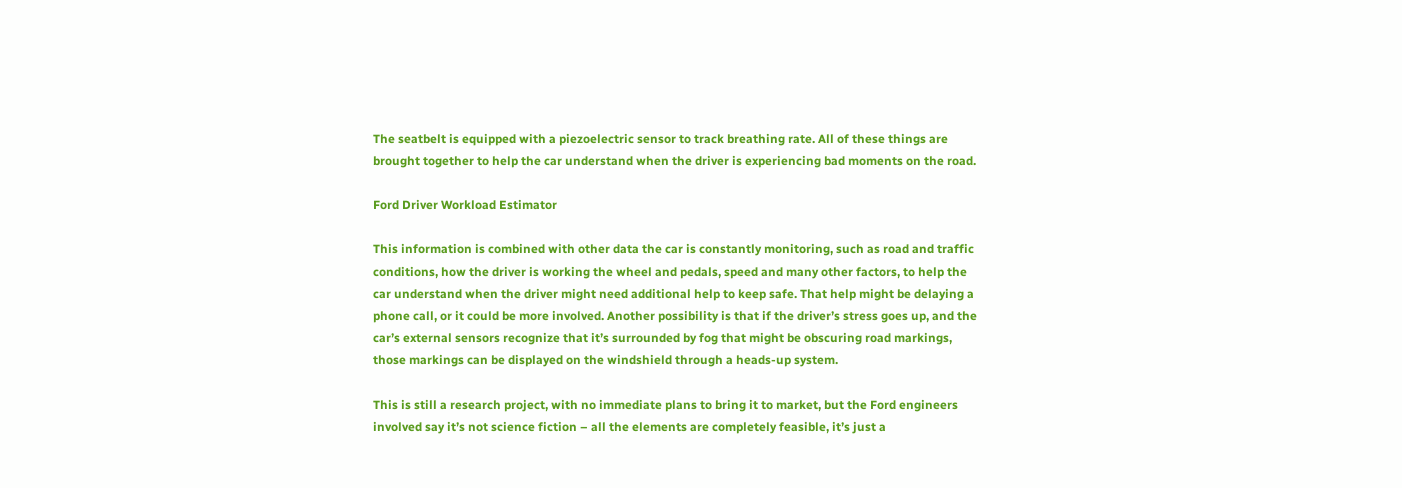The seatbelt is equipped with a piezoelectric sensor to track breathing rate. All of these things are brought together to help the car understand when the driver is experiencing bad moments on the road.

Ford Driver Workload Estimator

This information is combined with other data the car is constantly monitoring, such as road and traffic conditions, how the driver is working the wheel and pedals, speed and many other factors, to help the car understand when the driver might need additional help to keep safe. That help might be delaying a phone call, or it could be more involved. Another possibility is that if the driver’s stress goes up, and the car’s external sensors recognize that it’s surrounded by fog that might be obscuring road markings, those markings can be displayed on the windshield through a heads-up system.

This is still a research project, with no immediate plans to bring it to market, but the Ford engineers involved say it’s not science fiction – all the elements are completely feasible, it’s just a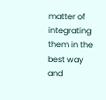matter of integrating them in the best way and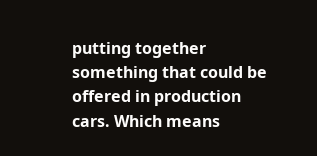putting together something that could be offered in production cars. Which means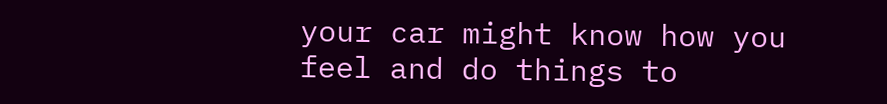your car might know how you feel and do things to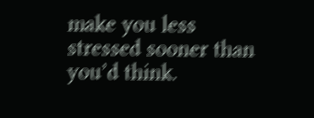make you less stressed sooner than you’d think.